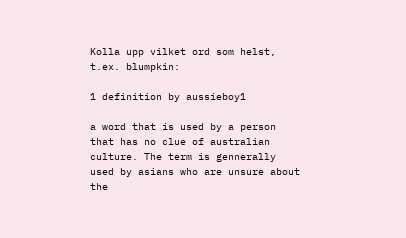Kolla upp vilket ord som helst, t.ex. blumpkin:

1 definition by aussieboy1

a word that is used by a person that has no clue of australian culture. The term is gennerally used by asians who are unsure about the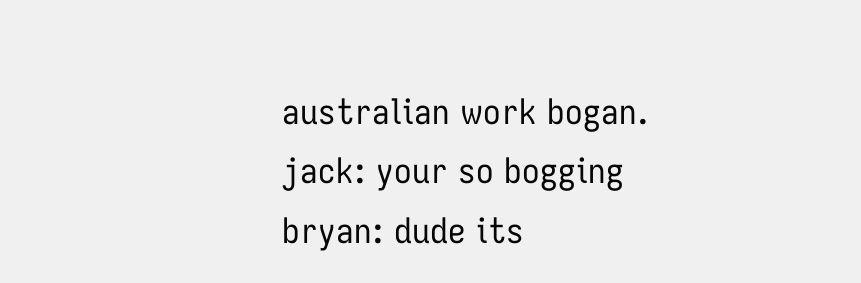australian work bogan.
jack: your so bogging
bryan: dude its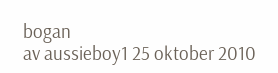bogan
av aussieboy1 25 oktober 2010